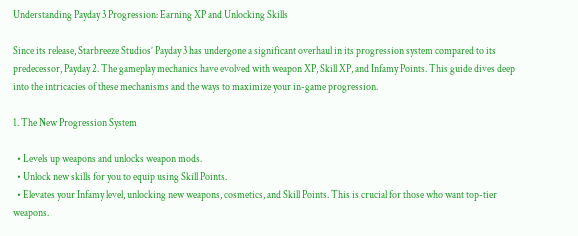Understanding Payday 3 Progression: Earning XP and Unlocking Skills

Since its release, Starbreeze Studios’ Payday 3 has undergone a significant overhaul in its progression system compared to its predecessor, Payday 2. The gameplay mechanics have evolved with weapon XP, Skill XP, and Infamy Points. This guide dives deep into the intricacies of these mechanisms and the ways to maximize your in-game progression.

1. The New Progression System

  • Levels up weapons and unlocks weapon mods.
  • Unlock new skills for you to equip using Skill Points.
  • Elevates your Infamy level, unlocking new weapons, cosmetics, and Skill Points. This is crucial for those who want top-tier weapons.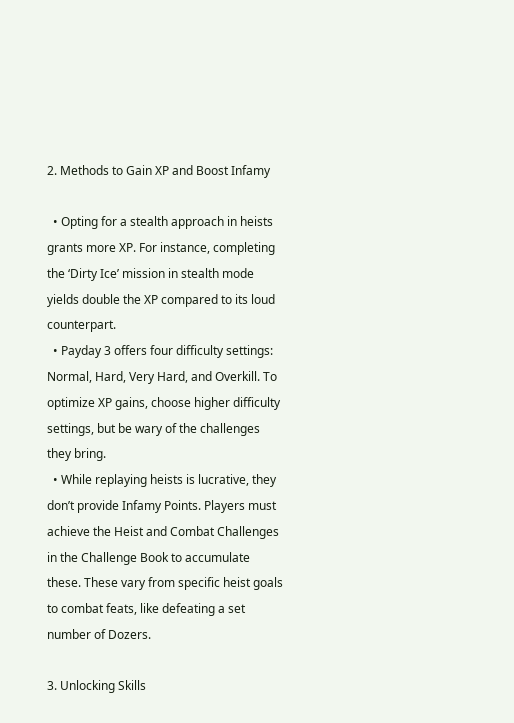2. Methods to Gain XP and Boost Infamy

  • Opting for a stealth approach in heists grants more XP. For instance, completing the ‘Dirty Ice’ mission in stealth mode yields double the XP compared to its loud counterpart.
  • Payday 3 offers four difficulty settings: Normal, Hard, Very Hard, and Overkill. To optimize XP gains, choose higher difficulty settings, but be wary of the challenges they bring.
  • While replaying heists is lucrative, they don’t provide Infamy Points. Players must achieve the Heist and Combat Challenges in the Challenge Book to accumulate these. These vary from specific heist goals to combat feats, like defeating a set number of Dozers.

3. Unlocking Skills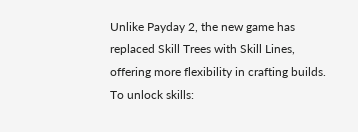Unlike Payday 2, the new game has replaced Skill Trees with Skill Lines, offering more flexibility in crafting builds. To unlock skills: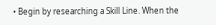• Begin by researching a Skill Line. When the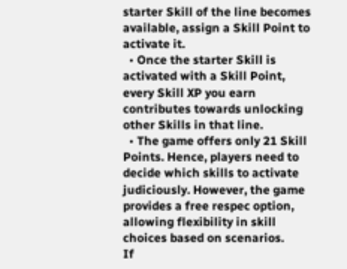starter Skill of the line becomes available, assign a Skill Point to activate it.
  • Once the starter Skill is activated with a Skill Point, every Skill XP you earn contributes towards unlocking other Skills in that line.
  • The game offers only 21 Skill Points. Hence, players need to decide which skills to activate judiciously. However, the game provides a free respec option, allowing flexibility in skill choices based on scenarios.
If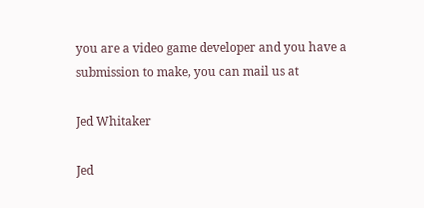you are a video game developer and you have a submission to make, you can mail us at

Jed Whitaker

Jed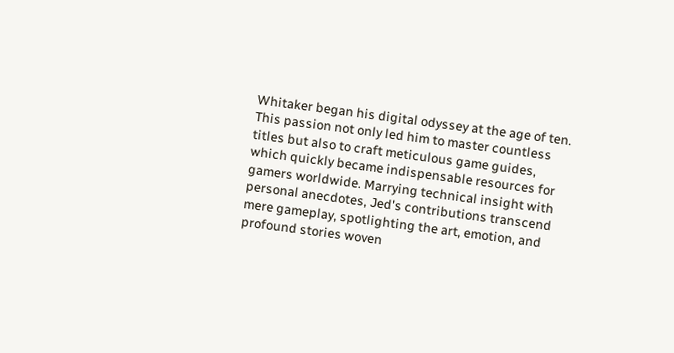Whitaker began his digital odyssey at the age of ten. This passion not only led him to master countless titles but also to craft meticulous game guides, which quickly became indispensable resources for gamers worldwide. Marrying technical insight with personal anecdotes, Jed's contributions transcend mere gameplay, spotlighting the art, emotion, and profound stories woven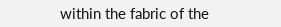within the fabric of the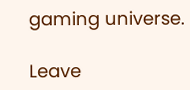gaming universe.

Leave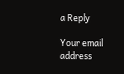a Reply

Your email address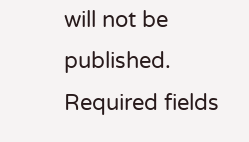will not be published. Required fields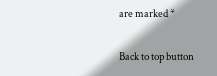are marked *

Back to top button